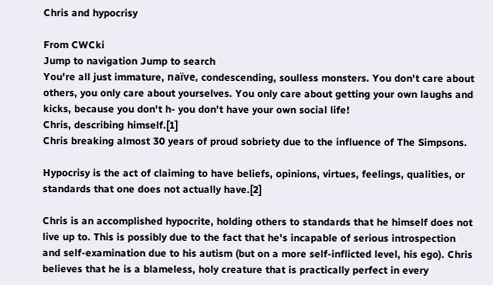Chris and hypocrisy

From CWCki
Jump to navigation Jump to search
You're all just immature, naïve, condescending, soulless monsters. You don't care about others, you only care about yourselves. You only care about getting your own laughs and kicks, because you don't h- you don't have your own social life!
Chris, describing himself.[1]
Chris breaking almost 30 years of proud sobriety due to the influence of The Simpsons.

Hypocrisy is the act of claiming to have beliefs, opinions, virtues, feelings, qualities, or standards that one does not actually have.[2]

Chris is an accomplished hypocrite, holding others to standards that he himself does not live up to. This is possibly due to the fact that he's incapable of serious introspection and self-examination due to his autism (but on a more self-inflicted level, his ego). Chris believes that he is a blameless, holy creature that is practically perfect in every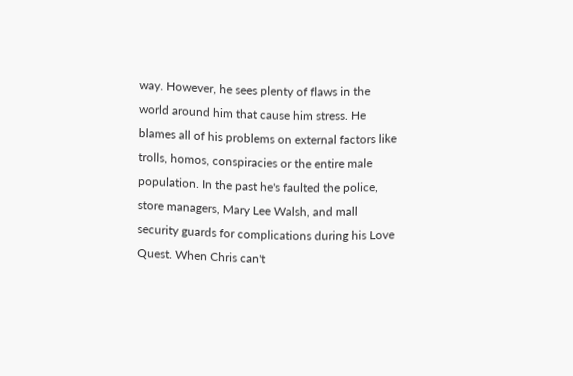way. However, he sees plenty of flaws in the world around him that cause him stress. He blames all of his problems on external factors like trolls, homos, conspiracies or the entire male population. In the past he's faulted the police, store managers, Mary Lee Walsh, and mall security guards for complications during his Love Quest. When Chris can't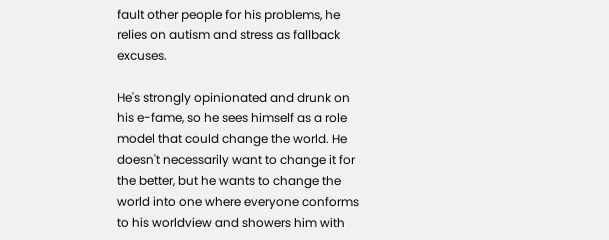fault other people for his problems, he relies on autism and stress as fallback excuses.

He's strongly opinionated and drunk on his e-fame, so he sees himself as a role model that could change the world. He doesn't necessarily want to change it for the better, but he wants to change the world into one where everyone conforms to his worldview and showers him with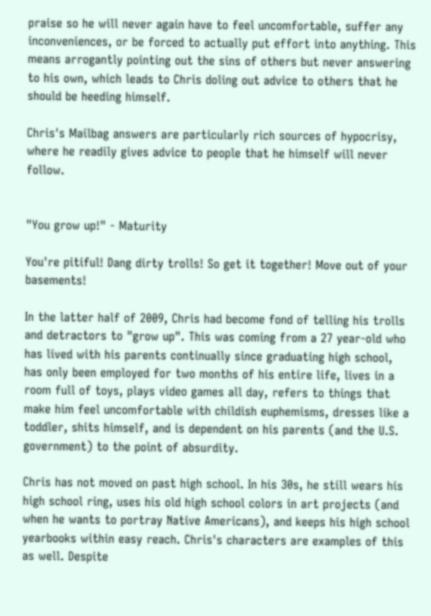praise so he will never again have to feel uncomfortable, suffer any inconveniences, or be forced to actually put effort into anything. This means arrogantly pointing out the sins of others but never answering to his own, which leads to Chris doling out advice to others that he should be heeding himself.

Chris's Mailbag answers are particularly rich sources of hypocrisy, where he readily gives advice to people that he himself will never follow.


"You grow up!" - Maturity

You're pitiful! Dang dirty trolls! So get it together! Move out of your basements!

In the latter half of 2009, Chris had become fond of telling his trolls and detractors to "grow up". This was coming from a 27 year-old who has lived with his parents continually since graduating high school, has only been employed for two months of his entire life, lives in a room full of toys, plays video games all day, refers to things that make him feel uncomfortable with childish euphemisms, dresses like a toddler, shits himself, and is dependent on his parents (and the U.S. government) to the point of absurdity.

Chris has not moved on past high school. In his 30s, he still wears his high school ring, uses his old high school colors in art projects (and when he wants to portray Native Americans), and keeps his high school yearbooks within easy reach. Chris's characters are examples of this as well. Despite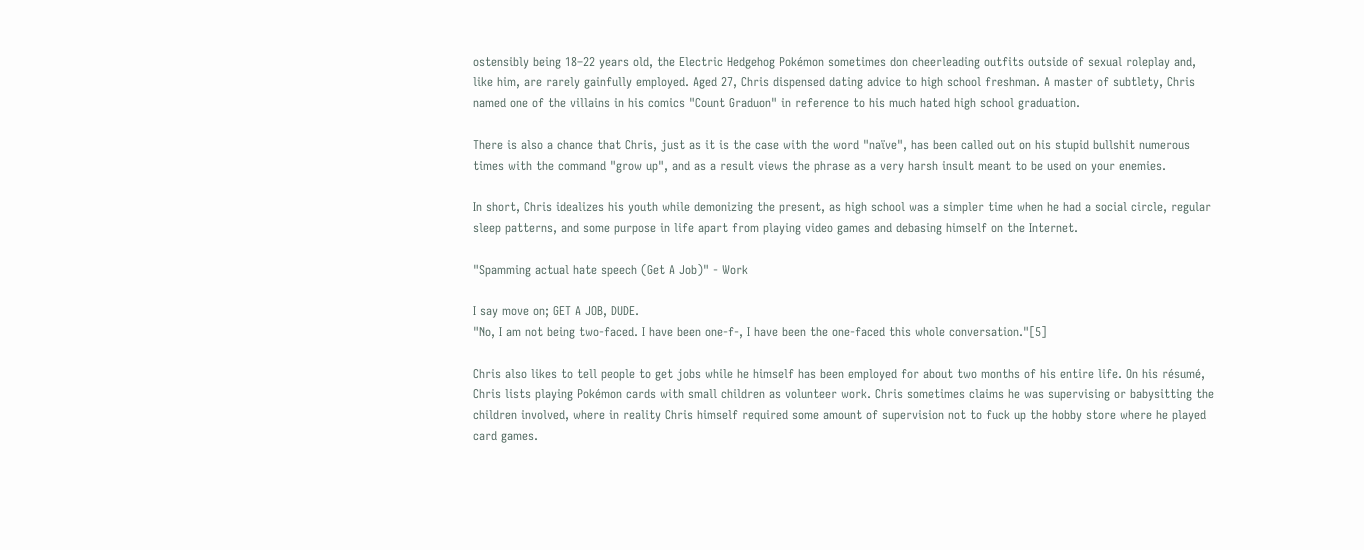ostensibly being 18–22 years old, the Electric Hedgehog Pokémon sometimes don cheerleading outfits outside of sexual roleplay and, like him, are rarely gainfully employed. Aged 27, Chris dispensed dating advice to high school freshman. A master of subtlety, Chris named one of the villains in his comics "Count Graduon" in reference to his much hated high school graduation.

There is also a chance that Chris, just as it is the case with the word "naïve", has been called out on his stupid bullshit numerous times with the command "grow up", and as a result views the phrase as a very harsh insult meant to be used on your enemies.

In short, Chris idealizes his youth while demonizing the present, as high school was a simpler time when he had a social circle, regular sleep patterns, and some purpose in life apart from playing video games and debasing himself on the Internet.

"Spamming actual hate speech (Get A Job)" - Work

I say move on; GET A JOB, DUDE.
"No, I am not being two-faced. I have been one-f-, I have been the one-faced this whole conversation."[5]

Chris also likes to tell people to get jobs while he himself has been employed for about two months of his entire life. On his résumé, Chris lists playing Pokémon cards with small children as volunteer work. Chris sometimes claims he was supervising or babysitting the children involved, where in reality Chris himself required some amount of supervision not to fuck up the hobby store where he played card games.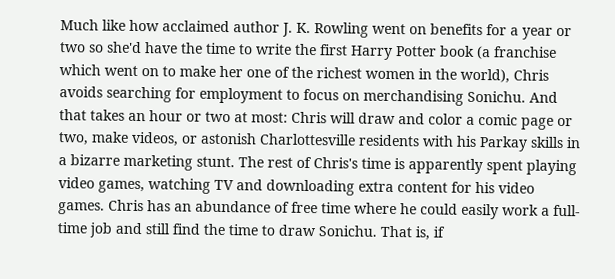Much like how acclaimed author J. K. Rowling went on benefits for a year or two so she'd have the time to write the first Harry Potter book (a franchise which went on to make her one of the richest women in the world), Chris avoids searching for employment to focus on merchandising Sonichu. And that takes an hour or two at most: Chris will draw and color a comic page or two, make videos, or astonish Charlottesville residents with his Parkay skills in a bizarre marketing stunt. The rest of Chris's time is apparently spent playing video games, watching TV and downloading extra content for his video games. Chris has an abundance of free time where he could easily work a full-time job and still find the time to draw Sonichu. That is, if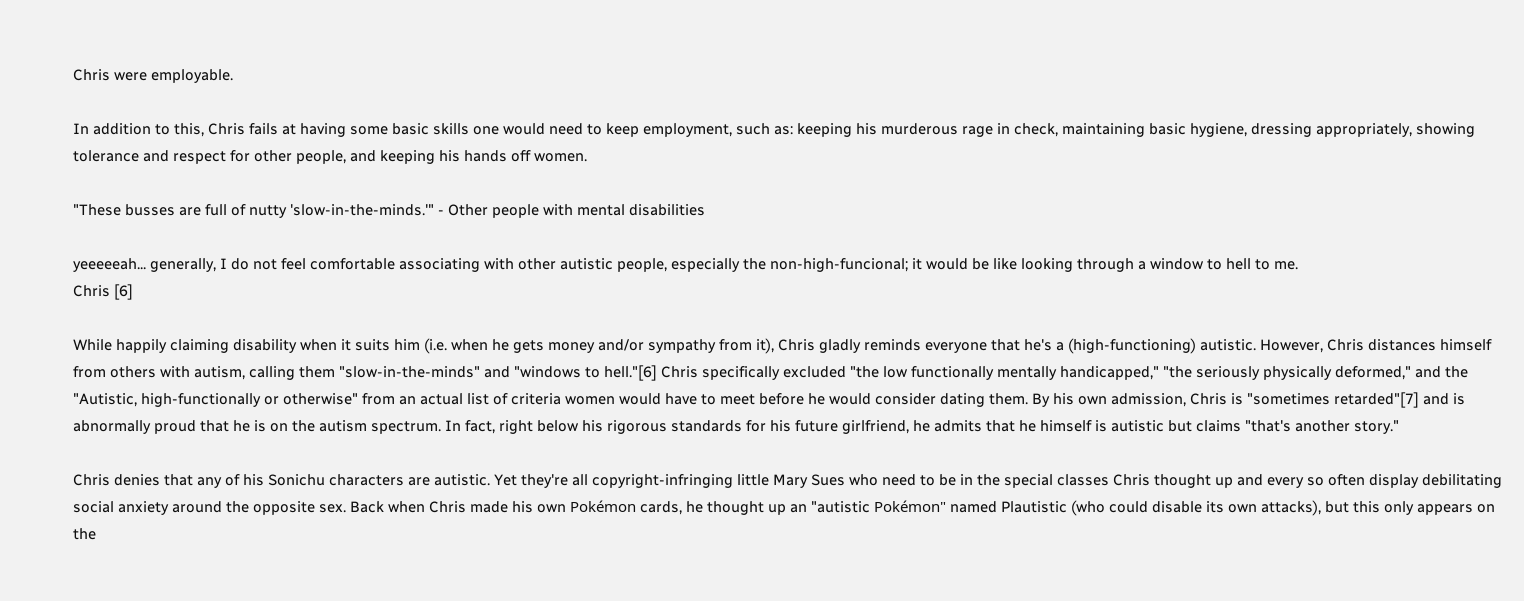Chris were employable.

In addition to this, Chris fails at having some basic skills one would need to keep employment, such as: keeping his murderous rage in check, maintaining basic hygiene, dressing appropriately, showing tolerance and respect for other people, and keeping his hands off women.

"These busses are full of nutty 'slow-in-the-minds.'" - Other people with mental disabilities

yeeeeeah... generally, I do not feel comfortable associating with other autistic people, especially the non-high-funcional; it would be like looking through a window to hell to me.
Chris [6]

While happily claiming disability when it suits him (i.e. when he gets money and/or sympathy from it), Chris gladly reminds everyone that he's a (high-functioning) autistic. However, Chris distances himself from others with autism, calling them "slow-in-the-minds" and "windows to hell."[6] Chris specifically excluded "the low functionally mentally handicapped," "the seriously physically deformed," and the "Autistic, high-functionally or otherwise" from an actual list of criteria women would have to meet before he would consider dating them. By his own admission, Chris is "sometimes retarded"[7] and is abnormally proud that he is on the autism spectrum. In fact, right below his rigorous standards for his future girlfriend, he admits that he himself is autistic but claims "that's another story."

Chris denies that any of his Sonichu characters are autistic. Yet they're all copyright-infringing little Mary Sues who need to be in the special classes Chris thought up and every so often display debilitating social anxiety around the opposite sex. Back when Chris made his own Pokémon cards, he thought up an "autistic Pokémon" named Plautistic (who could disable its own attacks), but this only appears on the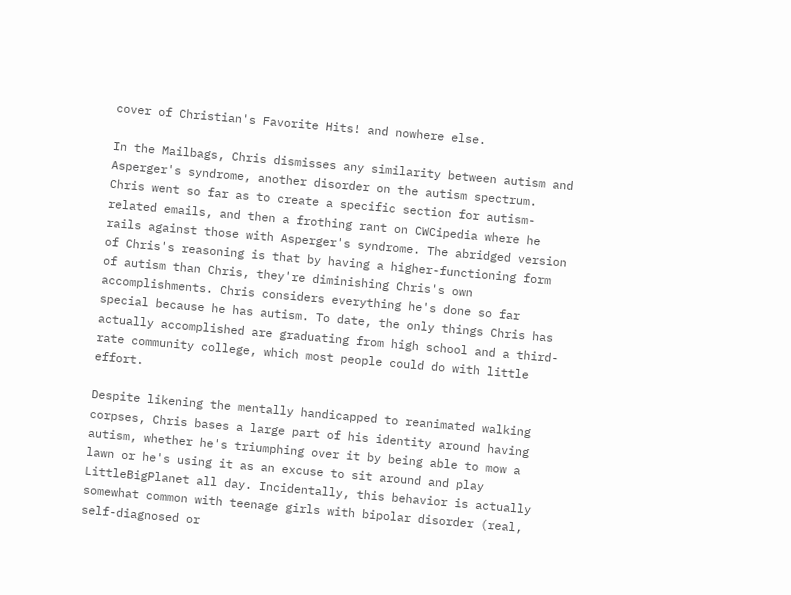cover of Christian's Favorite Hits! and nowhere else.

In the Mailbags, Chris dismisses any similarity between autism and Asperger's syndrome, another disorder on the autism spectrum. Chris went so far as to create a specific section for autism-related emails, and then a frothing rant on CWCipedia where he rails against those with Asperger's syndrome. The abridged version of Chris's reasoning is that by having a higher-functioning form of autism than Chris, they're diminishing Chris's own accomplishments. Chris considers everything he's done so far special because he has autism. To date, the only things Chris has actually accomplished are graduating from high school and a third-rate community college, which most people could do with little effort.

Despite likening the mentally handicapped to reanimated walking corpses, Chris bases a large part of his identity around having autism, whether he's triumphing over it by being able to mow a lawn or he's using it as an excuse to sit around and play LittleBigPlanet all day. Incidentally, this behavior is actually somewhat common with teenage girls with bipolar disorder (real, self-diagnosed or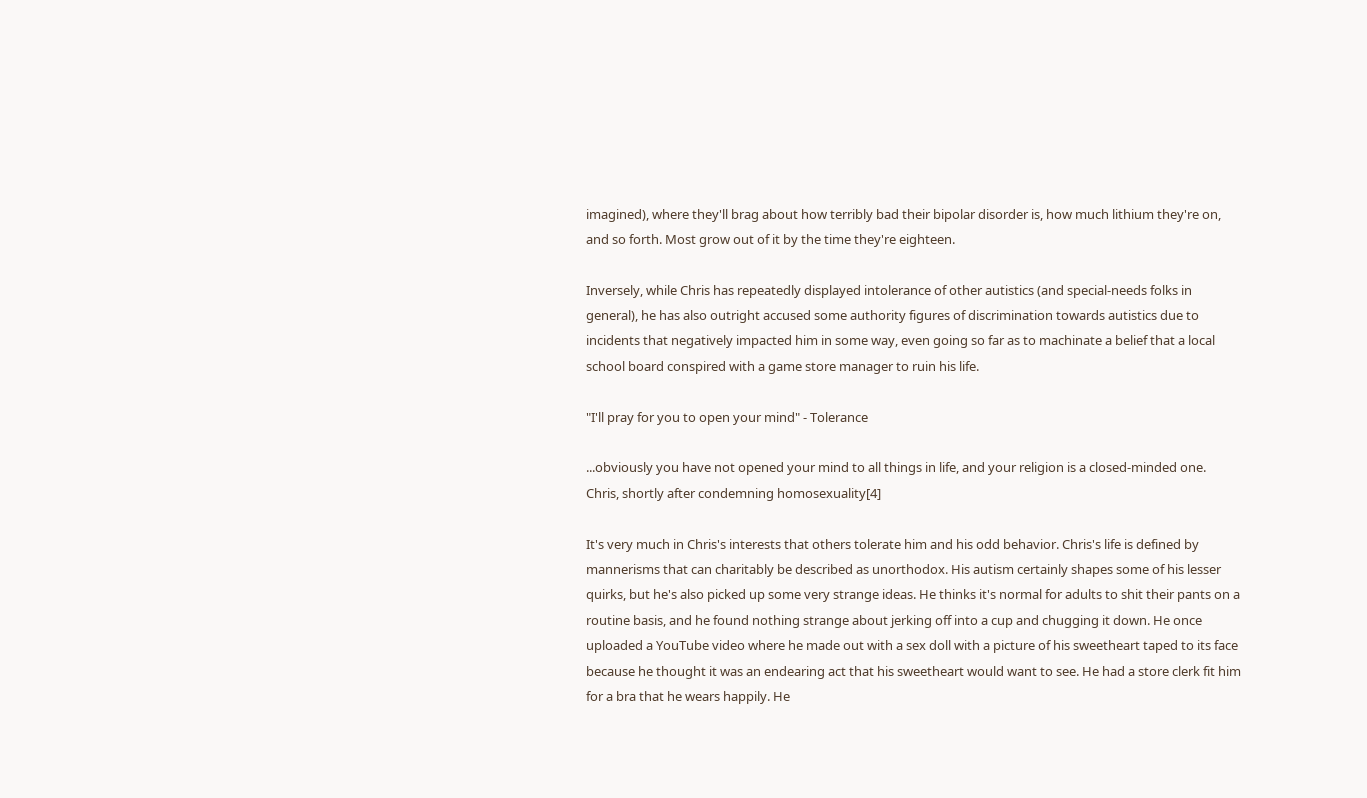imagined), where they'll brag about how terribly bad their bipolar disorder is, how much lithium they're on, and so forth. Most grow out of it by the time they're eighteen.

Inversely, while Chris has repeatedly displayed intolerance of other autistics (and special-needs folks in general), he has also outright accused some authority figures of discrimination towards autistics due to incidents that negatively impacted him in some way, even going so far as to machinate a belief that a local school board conspired with a game store manager to ruin his life.

"I'll pray for you to open your mind" - Tolerance

...obviously you have not opened your mind to all things in life, and your religion is a closed-minded one.
Chris, shortly after condemning homosexuality[4]

It's very much in Chris's interests that others tolerate him and his odd behavior. Chris's life is defined by mannerisms that can charitably be described as unorthodox. His autism certainly shapes some of his lesser quirks, but he's also picked up some very strange ideas. He thinks it's normal for adults to shit their pants on a routine basis, and he found nothing strange about jerking off into a cup and chugging it down. He once uploaded a YouTube video where he made out with a sex doll with a picture of his sweetheart taped to its face because he thought it was an endearing act that his sweetheart would want to see. He had a store clerk fit him for a bra that he wears happily. He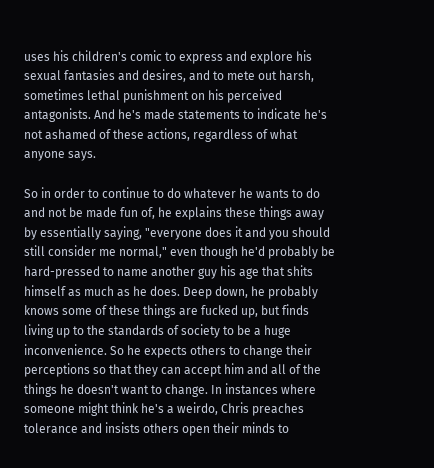uses his children's comic to express and explore his sexual fantasies and desires, and to mete out harsh, sometimes lethal punishment on his perceived antagonists. And he's made statements to indicate he's not ashamed of these actions, regardless of what anyone says.

So in order to continue to do whatever he wants to do and not be made fun of, he explains these things away by essentially saying, "everyone does it and you should still consider me normal," even though he'd probably be hard-pressed to name another guy his age that shits himself as much as he does. Deep down, he probably knows some of these things are fucked up, but finds living up to the standards of society to be a huge inconvenience. So he expects others to change their perceptions so that they can accept him and all of the things he doesn't want to change. In instances where someone might think he's a weirdo, Chris preaches tolerance and insists others open their minds to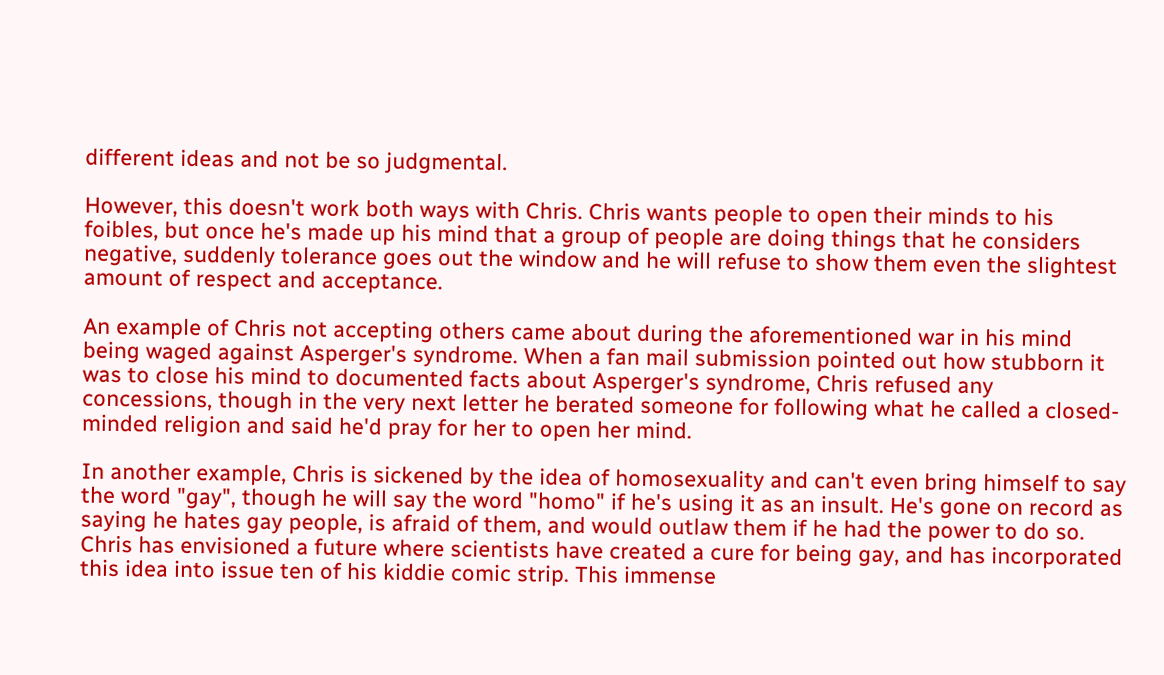different ideas and not be so judgmental.

However, this doesn't work both ways with Chris. Chris wants people to open their minds to his foibles, but once he's made up his mind that a group of people are doing things that he considers negative, suddenly tolerance goes out the window and he will refuse to show them even the slightest amount of respect and acceptance.

An example of Chris not accepting others came about during the aforementioned war in his mind being waged against Asperger's syndrome. When a fan mail submission pointed out how stubborn it was to close his mind to documented facts about Asperger's syndrome, Chris refused any concessions, though in the very next letter he berated someone for following what he called a closed-minded religion and said he'd pray for her to open her mind.

In another example, Chris is sickened by the idea of homosexuality and can't even bring himself to say the word "gay", though he will say the word "homo" if he's using it as an insult. He's gone on record as saying he hates gay people, is afraid of them, and would outlaw them if he had the power to do so. Chris has envisioned a future where scientists have created a cure for being gay, and has incorporated this idea into issue ten of his kiddie comic strip. This immense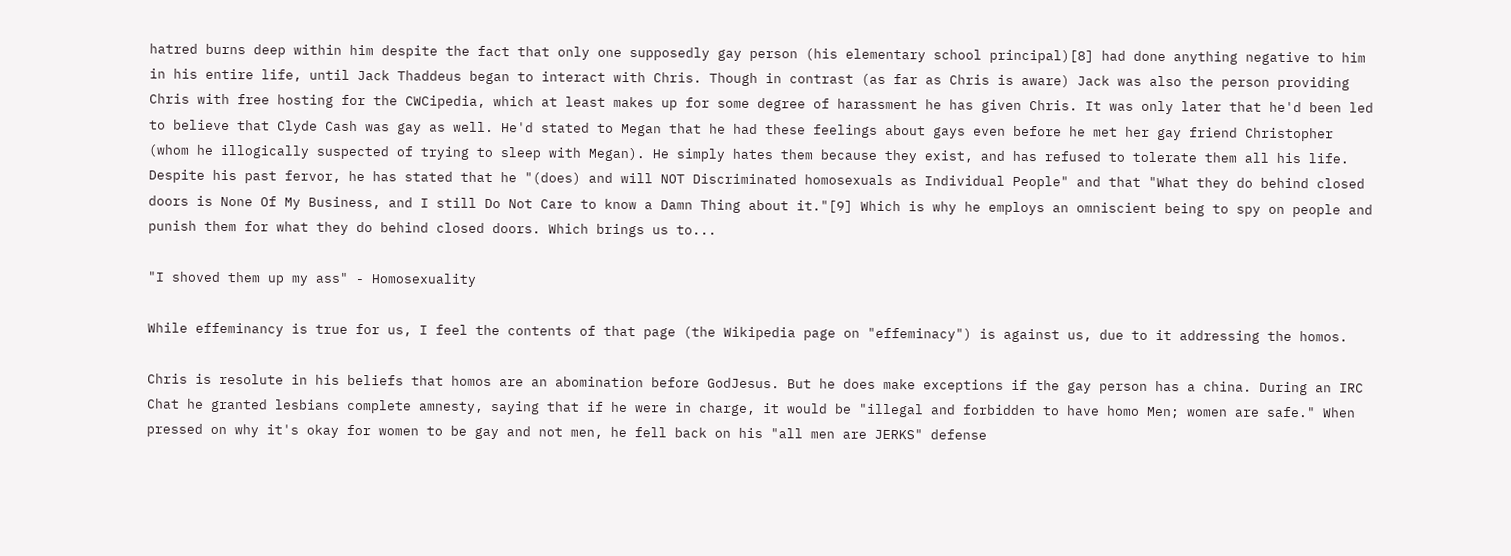hatred burns deep within him despite the fact that only one supposedly gay person (his elementary school principal)[8] had done anything negative to him in his entire life, until Jack Thaddeus began to interact with Chris. Though in contrast (as far as Chris is aware) Jack was also the person providing Chris with free hosting for the CWCipedia, which at least makes up for some degree of harassment he has given Chris. It was only later that he'd been led to believe that Clyde Cash was gay as well. He'd stated to Megan that he had these feelings about gays even before he met her gay friend Christopher (whom he illogically suspected of trying to sleep with Megan). He simply hates them because they exist, and has refused to tolerate them all his life. Despite his past fervor, he has stated that he "(does) and will NOT Discriminated homosexuals as Individual People" and that "What they do behind closed doors is None Of My Business, and I still Do Not Care to know a Damn Thing about it."[9] Which is why he employs an omniscient being to spy on people and punish them for what they do behind closed doors. Which brings us to...

"I shoved them up my ass" - Homosexuality

While effeminancy is true for us, I feel the contents of that page (the Wikipedia page on "effeminacy") is against us, due to it addressing the homos.

Chris is resolute in his beliefs that homos are an abomination before GodJesus. But he does make exceptions if the gay person has a china. During an IRC Chat he granted lesbians complete amnesty, saying that if he were in charge, it would be "illegal and forbidden to have homo Men; women are safe." When pressed on why it's okay for women to be gay and not men, he fell back on his "all men are JERKS" defense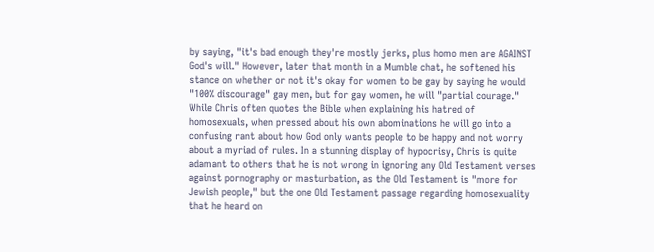by saying, "it's bad enough they're mostly jerks, plus homo men are AGAINST God's will." However, later that month in a Mumble chat, he softened his stance on whether or not it's okay for women to be gay by saying he would "100% discourage" gay men, but for gay women, he will "partial courage." While Chris often quotes the Bible when explaining his hatred of homosexuals, when pressed about his own abominations he will go into a confusing rant about how God only wants people to be happy and not worry about a myriad of rules. In a stunning display of hypocrisy, Chris is quite adamant to others that he is not wrong in ignoring any Old Testament verses against pornography or masturbation, as the Old Testament is "more for Jewish people," but the one Old Testament passage regarding homosexuality that he heard on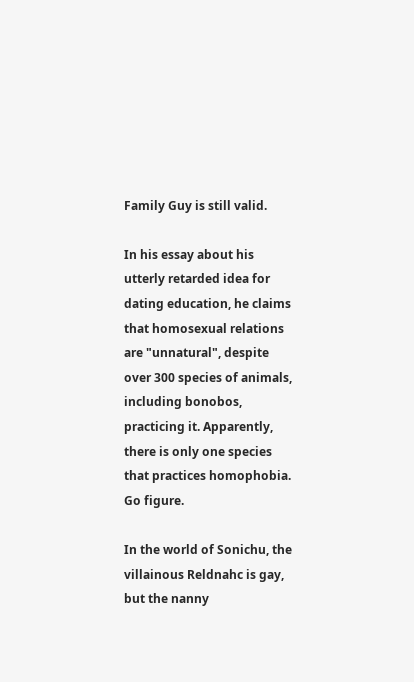Family Guy is still valid.

In his essay about his utterly retarded idea for dating education, he claims that homosexual relations are "unnatural", despite over 300 species of animals, including bonobos, practicing it. Apparently, there is only one species that practices homophobia. Go figure.

In the world of Sonichu, the villainous Reldnahc is gay, but the nanny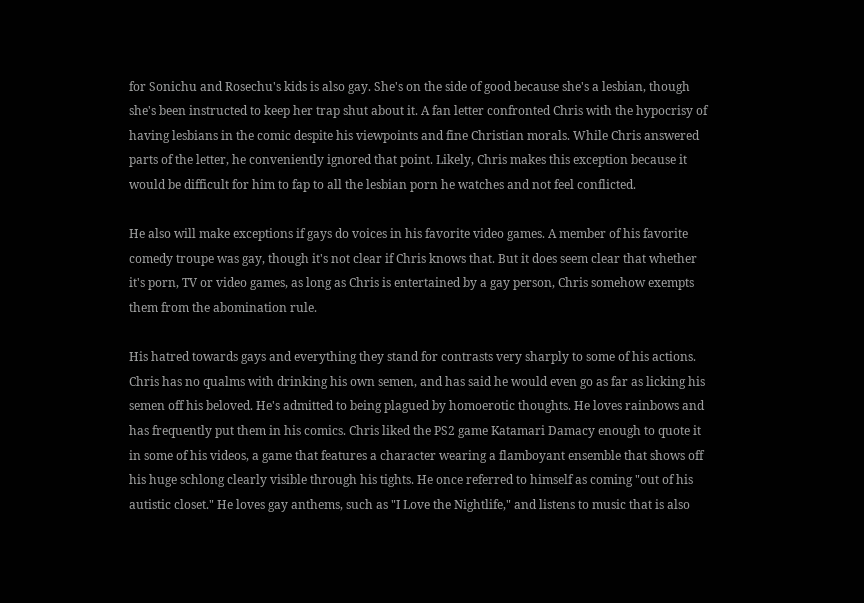for Sonichu and Rosechu's kids is also gay. She's on the side of good because she's a lesbian, though she's been instructed to keep her trap shut about it. A fan letter confronted Chris with the hypocrisy of having lesbians in the comic despite his viewpoints and fine Christian morals. While Chris answered parts of the letter, he conveniently ignored that point. Likely, Chris makes this exception because it would be difficult for him to fap to all the lesbian porn he watches and not feel conflicted.

He also will make exceptions if gays do voices in his favorite video games. A member of his favorite comedy troupe was gay, though it's not clear if Chris knows that. But it does seem clear that whether it's porn, TV or video games, as long as Chris is entertained by a gay person, Chris somehow exempts them from the abomination rule.

His hatred towards gays and everything they stand for contrasts very sharply to some of his actions. Chris has no qualms with drinking his own semen, and has said he would even go as far as licking his semen off his beloved. He's admitted to being plagued by homoerotic thoughts. He loves rainbows and has frequently put them in his comics. Chris liked the PS2 game Katamari Damacy enough to quote it in some of his videos, a game that features a character wearing a flamboyant ensemble that shows off his huge schlong clearly visible through his tights. He once referred to himself as coming "out of his autistic closet." He loves gay anthems, such as "I Love the Nightlife," and listens to music that is also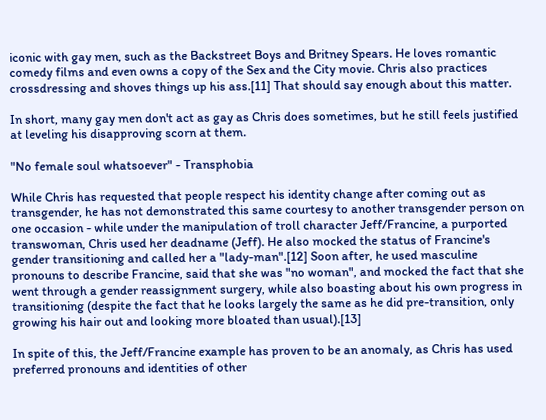iconic with gay men, such as the Backstreet Boys and Britney Spears. He loves romantic comedy films and even owns a copy of the Sex and the City movie. Chris also practices crossdressing and shoves things up his ass.[11] That should say enough about this matter.

In short, many gay men don't act as gay as Chris does sometimes, but he still feels justified at leveling his disapproving scorn at them.

"No female soul whatsoever" - Transphobia

While Chris has requested that people respect his identity change after coming out as transgender, he has not demonstrated this same courtesy to another transgender person on one occasion - while under the manipulation of troll character Jeff/Francine, a purported transwoman, Chris used her deadname (Jeff). He also mocked the status of Francine's gender transitioning and called her a "lady-man".[12] Soon after, he used masculine pronouns to describe Francine, said that she was "no woman", and mocked the fact that she went through a gender reassignment surgery, while also boasting about his own progress in transitioning (despite the fact that he looks largely the same as he did pre-transition, only growing his hair out and looking more bloated than usual).[13]

In spite of this, the Jeff/Francine example has proven to be an anomaly, as Chris has used preferred pronouns and identities of other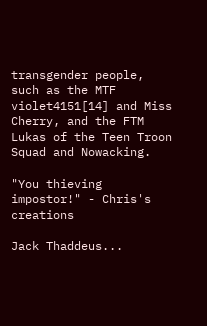transgender people, such as the MTF violet4151[14] and Miss Cherry, and the FTM Lukas of the Teen Troon Squad and Nowacking.

"You thieving impostor!" - Chris's creations

Jack Thaddeus...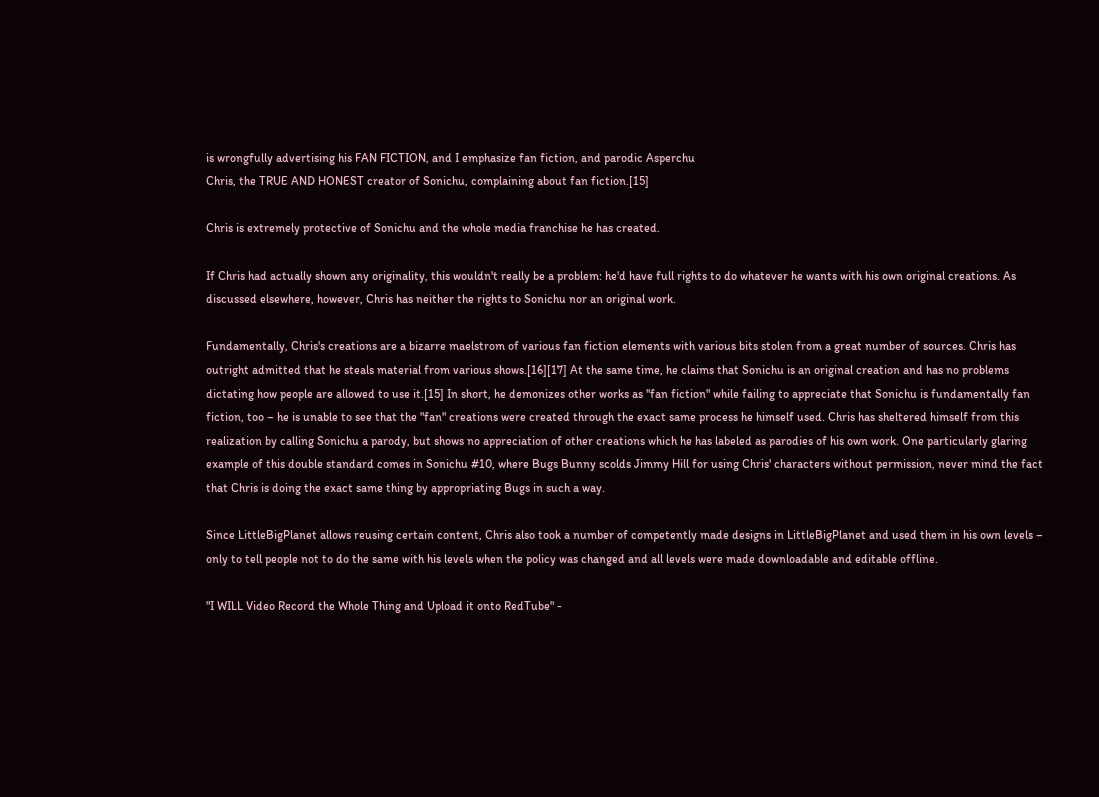is wrongfully advertising his FAN FICTION, and I emphasize fan fiction, and parodic Asperchu
Chris, the TRUE AND HONEST creator of Sonichu, complaining about fan fiction.[15]

Chris is extremely protective of Sonichu and the whole media franchise he has created.

If Chris had actually shown any originality, this wouldn't really be a problem: he'd have full rights to do whatever he wants with his own original creations. As discussed elsewhere, however, Chris has neither the rights to Sonichu nor an original work.

Fundamentally, Chris's creations are a bizarre maelstrom of various fan fiction elements with various bits stolen from a great number of sources. Chris has outright admitted that he steals material from various shows.[16][17] At the same time, he claims that Sonichu is an original creation and has no problems dictating how people are allowed to use it.[15] In short, he demonizes other works as "fan fiction" while failing to appreciate that Sonichu is fundamentally fan fiction, too – he is unable to see that the "fan" creations were created through the exact same process he himself used. Chris has sheltered himself from this realization by calling Sonichu a parody, but shows no appreciation of other creations which he has labeled as parodies of his own work. One particularly glaring example of this double standard comes in Sonichu #10, where Bugs Bunny scolds Jimmy Hill for using Chris' characters without permission, never mind the fact that Chris is doing the exact same thing by appropriating Bugs in such a way.

Since LittleBigPlanet allows reusing certain content, Chris also took a number of competently made designs in LittleBigPlanet and used them in his own levels – only to tell people not to do the same with his levels when the policy was changed and all levels were made downloadable and editable offline.

"I WILL Video Record the Whole Thing and Upload it onto RedTube" -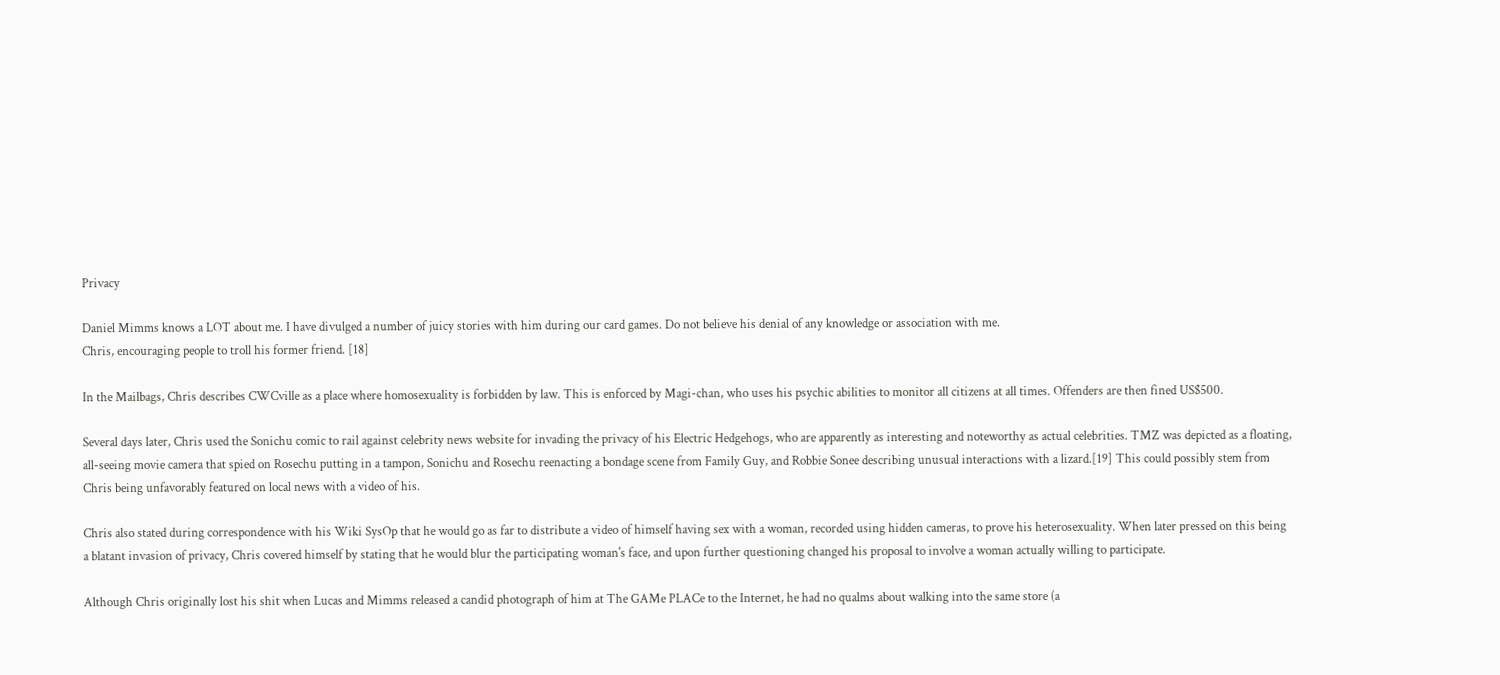Privacy

Daniel Mimms knows a LOT about me. I have divulged a number of juicy stories with him during our card games. Do not believe his denial of any knowledge or association with me.
Chris, encouraging people to troll his former friend. [18]

In the Mailbags, Chris describes CWCville as a place where homosexuality is forbidden by law. This is enforced by Magi-chan, who uses his psychic abilities to monitor all citizens at all times. Offenders are then fined US$500.

Several days later, Chris used the Sonichu comic to rail against celebrity news website for invading the privacy of his Electric Hedgehogs, who are apparently as interesting and noteworthy as actual celebrities. TMZ was depicted as a floating, all-seeing movie camera that spied on Rosechu putting in a tampon, Sonichu and Rosechu reenacting a bondage scene from Family Guy, and Robbie Sonee describing unusual interactions with a lizard.[19] This could possibly stem from Chris being unfavorably featured on local news with a video of his.

Chris also stated during correspondence with his Wiki SysOp that he would go as far to distribute a video of himself having sex with a woman, recorded using hidden cameras, to prove his heterosexuality. When later pressed on this being a blatant invasion of privacy, Chris covered himself by stating that he would blur the participating woman's face, and upon further questioning changed his proposal to involve a woman actually willing to participate.

Although Chris originally lost his shit when Lucas and Mimms released a candid photograph of him at The GAMe PLACe to the Internet, he had no qualms about walking into the same store (a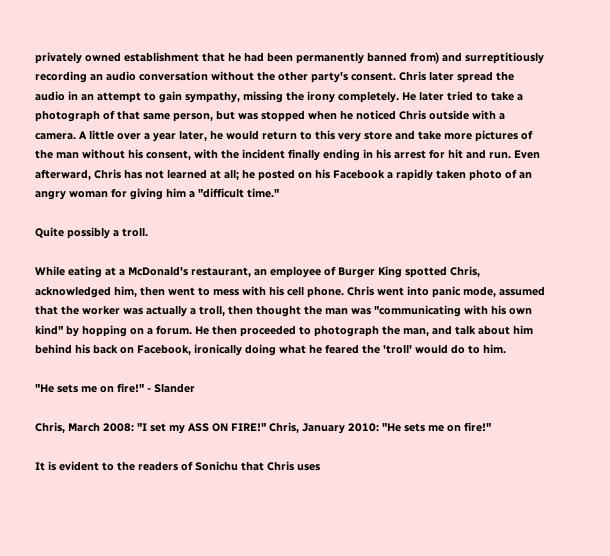privately owned establishment that he had been permanently banned from) and surreptitiously recording an audio conversation without the other party's consent. Chris later spread the audio in an attempt to gain sympathy, missing the irony completely. He later tried to take a photograph of that same person, but was stopped when he noticed Chris outside with a camera. A little over a year later, he would return to this very store and take more pictures of the man without his consent, with the incident finally ending in his arrest for hit and run. Even afterward, Chris has not learned at all; he posted on his Facebook a rapidly taken photo of an angry woman for giving him a "difficult time."

Quite possibly a troll.

While eating at a McDonald's restaurant, an employee of Burger King spotted Chris, acknowledged him, then went to mess with his cell phone. Chris went into panic mode, assumed that the worker was actually a troll, then thought the man was "communicating with his own kind" by hopping on a forum. He then proceeded to photograph the man, and talk about him behind his back on Facebook, ironically doing what he feared the 'troll' would do to him.

"He sets me on fire!" - Slander

Chris, March 2008: "I set my ASS ON FIRE!" Chris, January 2010: "He sets me on fire!"

It is evident to the readers of Sonichu that Chris uses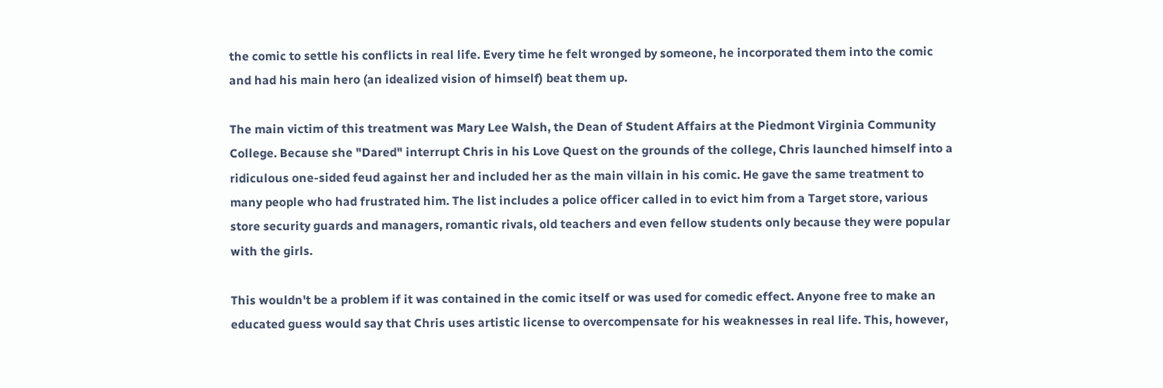the comic to settle his conflicts in real life. Every time he felt wronged by someone, he incorporated them into the comic and had his main hero (an idealized vision of himself) beat them up.

The main victim of this treatment was Mary Lee Walsh, the Dean of Student Affairs at the Piedmont Virginia Community College. Because she "Dared" interrupt Chris in his Love Quest on the grounds of the college, Chris launched himself into a ridiculous one-sided feud against her and included her as the main villain in his comic. He gave the same treatment to many people who had frustrated him. The list includes a police officer called in to evict him from a Target store, various store security guards and managers, romantic rivals, old teachers and even fellow students only because they were popular with the girls.

This wouldn't be a problem if it was contained in the comic itself or was used for comedic effect. Anyone free to make an educated guess would say that Chris uses artistic license to overcompensate for his weaknesses in real life. This, however,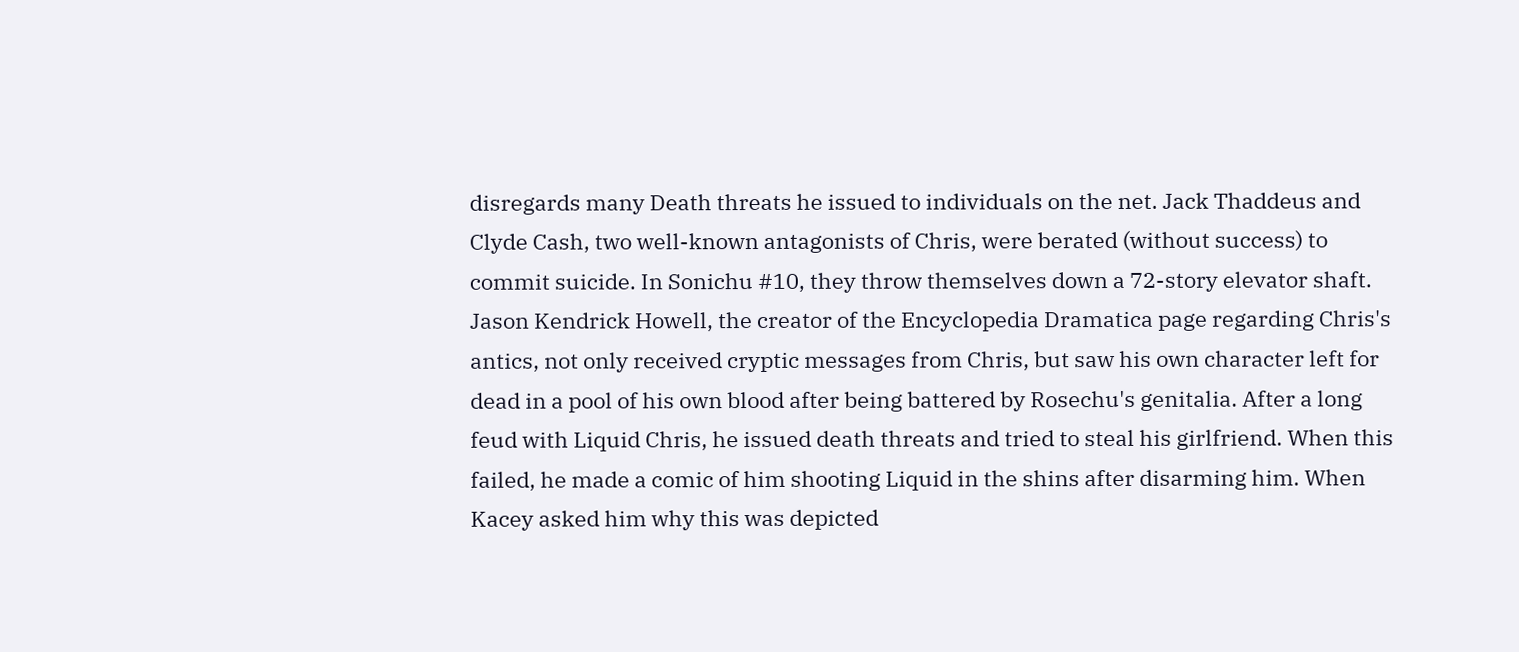disregards many Death threats he issued to individuals on the net. Jack Thaddeus and Clyde Cash, two well-known antagonists of Chris, were berated (without success) to commit suicide. In Sonichu #10, they throw themselves down a 72-story elevator shaft. Jason Kendrick Howell, the creator of the Encyclopedia Dramatica page regarding Chris's antics, not only received cryptic messages from Chris, but saw his own character left for dead in a pool of his own blood after being battered by Rosechu's genitalia. After a long feud with Liquid Chris, he issued death threats and tried to steal his girlfriend. When this failed, he made a comic of him shooting Liquid in the shins after disarming him. When Kacey asked him why this was depicted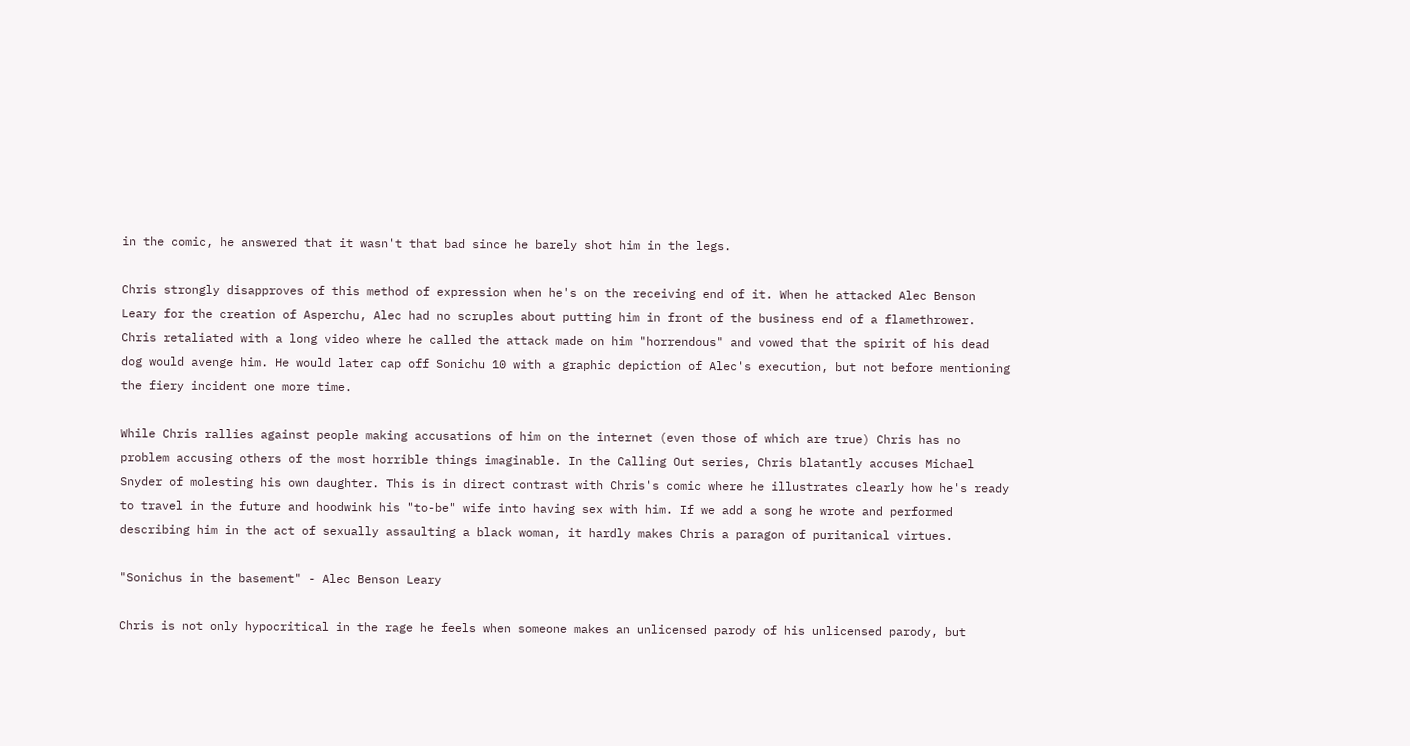in the comic, he answered that it wasn't that bad since he barely shot him in the legs.

Chris strongly disapproves of this method of expression when he's on the receiving end of it. When he attacked Alec Benson Leary for the creation of Asperchu, Alec had no scruples about putting him in front of the business end of a flamethrower. Chris retaliated with a long video where he called the attack made on him "horrendous" and vowed that the spirit of his dead dog would avenge him. He would later cap off Sonichu 10 with a graphic depiction of Alec's execution, but not before mentioning the fiery incident one more time.

While Chris rallies against people making accusations of him on the internet (even those of which are true) Chris has no problem accusing others of the most horrible things imaginable. In the Calling Out series, Chris blatantly accuses Michael Snyder of molesting his own daughter. This is in direct contrast with Chris's comic where he illustrates clearly how he's ready to travel in the future and hoodwink his "to-be" wife into having sex with him. If we add a song he wrote and performed describing him in the act of sexually assaulting a black woman, it hardly makes Chris a paragon of puritanical virtues.

"Sonichus in the basement" - Alec Benson Leary

Chris is not only hypocritical in the rage he feels when someone makes an unlicensed parody of his unlicensed parody, but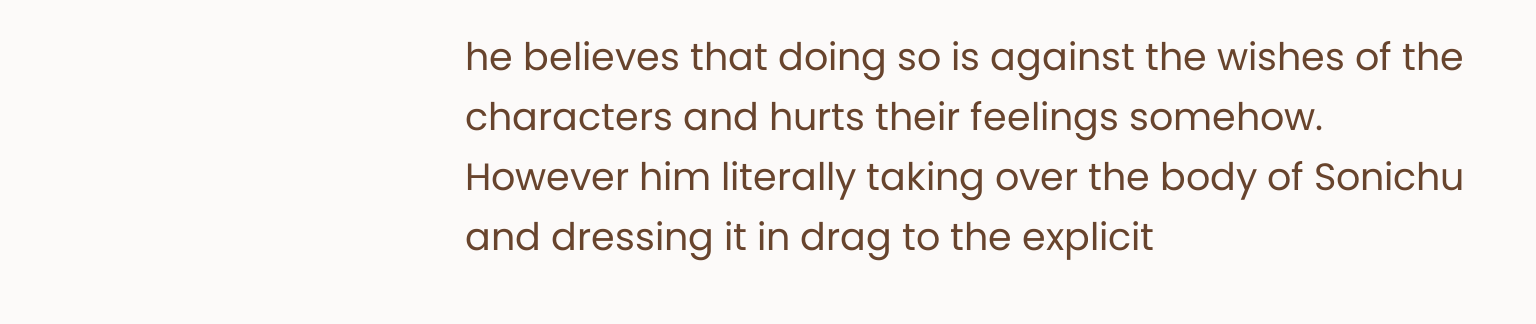he believes that doing so is against the wishes of the characters and hurts their feelings somehow. However him literally taking over the body of Sonichu and dressing it in drag to the explicit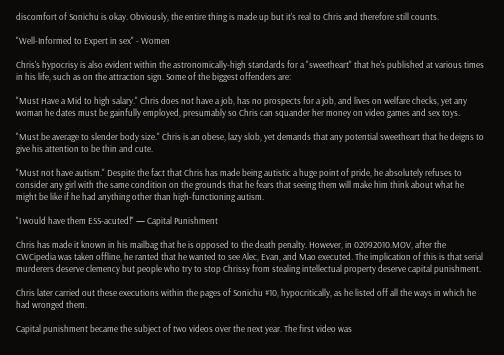discomfort of Sonichu is okay. Obviously, the entire thing is made up but it's real to Chris and therefore still counts.

"Well-Informed to Expert in sex" - Women

Chris's hypocrisy is also evident within the astronomically-high standards for a "sweetheart" that he's published at various times in his life, such as on the attraction sign. Some of the biggest offenders are:

"Must Have a Mid to high salary." Chris does not have a job, has no prospects for a job, and lives on welfare checks, yet any woman he dates must be gainfully employed, presumably so Chris can squander her money on video games and sex toys.

"Must be average to slender body size." Chris is an obese, lazy slob, yet demands that any potential sweetheart that he deigns to give his attention to be thin and cute.

"Must not have autism." Despite the fact that Chris has made being autistic a huge point of pride, he absolutely refuses to consider any girl with the same condition on the grounds that he fears that seeing them will make him think about what he might be like if he had anything other than high-functioning autism.

"I would have them ESS-acuted!" — Capital Punishment

Chris has made it known in his mailbag that he is opposed to the death penalty. However, in 02092010.MOV, after the CWCipedia was taken offline, he ranted that he wanted to see Alec, Evan, and Mao executed. The implication of this is that serial murderers deserve clemency but people who try to stop Chrissy from stealing intellectual property deserve capital punishment.

Chris later carried out these executions within the pages of Sonichu #10, hypocritically, as he listed off all the ways in which he had wronged them.

Capital punishment became the subject of two videos over the next year. The first video was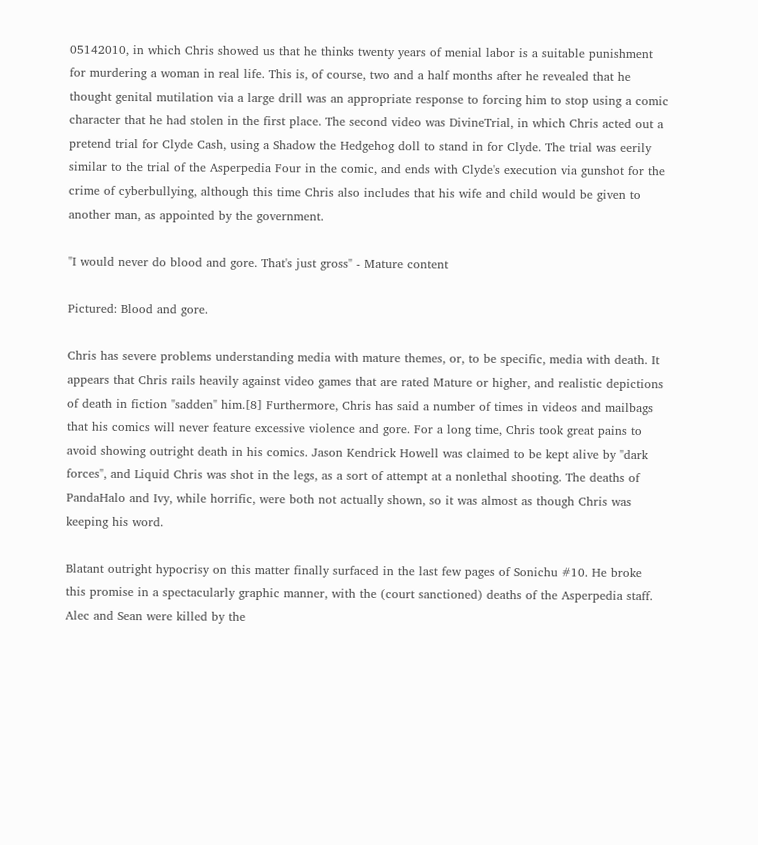05142010, in which Chris showed us that he thinks twenty years of menial labor is a suitable punishment for murdering a woman in real life. This is, of course, two and a half months after he revealed that he thought genital mutilation via a large drill was an appropriate response to forcing him to stop using a comic character that he had stolen in the first place. The second video was DivineTrial, in which Chris acted out a pretend trial for Clyde Cash, using a Shadow the Hedgehog doll to stand in for Clyde. The trial was eerily similar to the trial of the Asperpedia Four in the comic, and ends with Clyde's execution via gunshot for the crime of cyberbullying, although this time Chris also includes that his wife and child would be given to another man, as appointed by the government.

"I would never do blood and gore. That's just gross" - Mature content

Pictured: Blood and gore.

Chris has severe problems understanding media with mature themes, or, to be specific, media with death. It appears that Chris rails heavily against video games that are rated Mature or higher, and realistic depictions of death in fiction "sadden" him.[8] Furthermore, Chris has said a number of times in videos and mailbags that his comics will never feature excessive violence and gore. For a long time, Chris took great pains to avoid showing outright death in his comics. Jason Kendrick Howell was claimed to be kept alive by "dark forces", and Liquid Chris was shot in the legs, as a sort of attempt at a nonlethal shooting. The deaths of PandaHalo and Ivy, while horrific, were both not actually shown, so it was almost as though Chris was keeping his word.

Blatant outright hypocrisy on this matter finally surfaced in the last few pages of Sonichu #10. He broke this promise in a spectacularly graphic manner, with the (court sanctioned) deaths of the Asperpedia staff. Alec and Sean were killed by the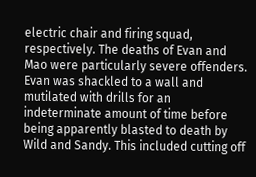electric chair and firing squad, respectively. The deaths of Evan and Mao were particularly severe offenders. Evan was shackled to a wall and mutilated with drills for an indeterminate amount of time before being apparently blasted to death by Wild and Sandy. This included cutting off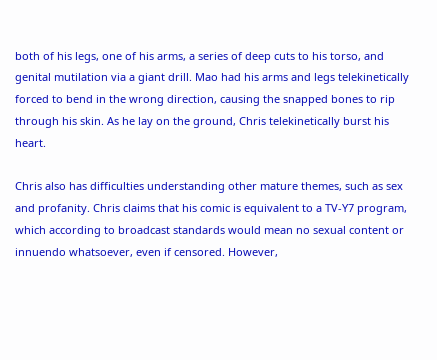both of his legs, one of his arms, a series of deep cuts to his torso, and genital mutilation via a giant drill. Mao had his arms and legs telekinetically forced to bend in the wrong direction, causing the snapped bones to rip through his skin. As he lay on the ground, Chris telekinetically burst his heart.

Chris also has difficulties understanding other mature themes, such as sex and profanity. Chris claims that his comic is equivalent to a TV-Y7 program, which according to broadcast standards would mean no sexual content or innuendo whatsoever, even if censored. However,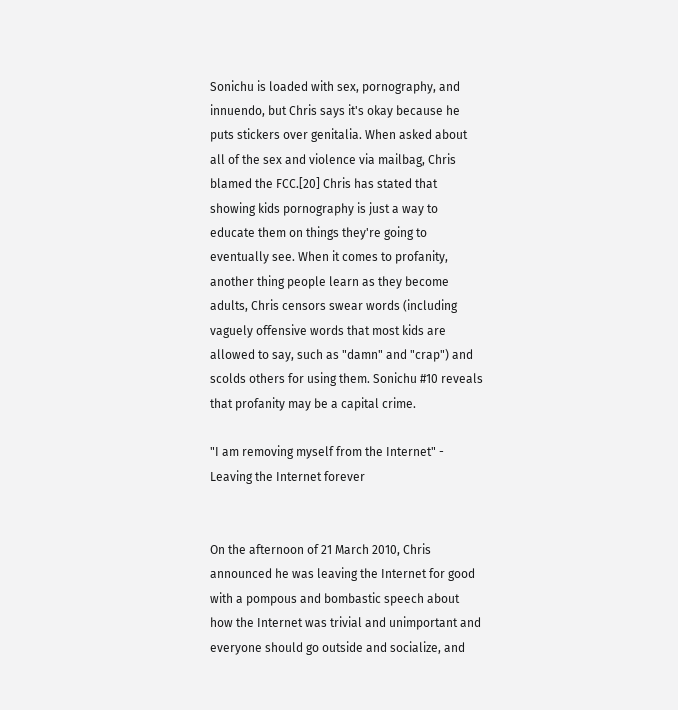Sonichu is loaded with sex, pornography, and innuendo, but Chris says it's okay because he puts stickers over genitalia. When asked about all of the sex and violence via mailbag, Chris blamed the FCC.[20] Chris has stated that showing kids pornography is just a way to educate them on things they're going to eventually see. When it comes to profanity, another thing people learn as they become adults, Chris censors swear words (including vaguely offensive words that most kids are allowed to say, such as "damn" and "crap") and scolds others for using them. Sonichu #10 reveals that profanity may be a capital crime.

"I am removing myself from the Internet" - Leaving the Internet forever


On the afternoon of 21 March 2010, Chris announced he was leaving the Internet for good with a pompous and bombastic speech about how the Internet was trivial and unimportant and everyone should go outside and socialize, and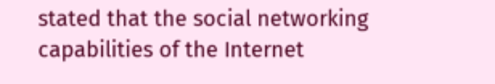stated that the social networking capabilities of the Internet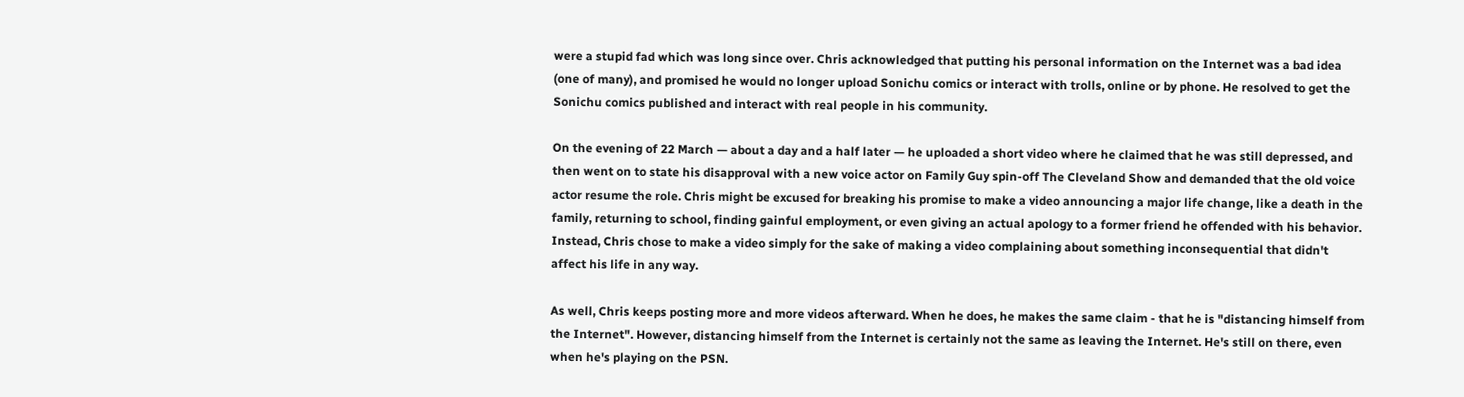were a stupid fad which was long since over. Chris acknowledged that putting his personal information on the Internet was a bad idea (one of many), and promised he would no longer upload Sonichu comics or interact with trolls, online or by phone. He resolved to get the Sonichu comics published and interact with real people in his community.

On the evening of 22 March — about a day and a half later — he uploaded a short video where he claimed that he was still depressed, and then went on to state his disapproval with a new voice actor on Family Guy spin-off The Cleveland Show and demanded that the old voice actor resume the role. Chris might be excused for breaking his promise to make a video announcing a major life change, like a death in the family, returning to school, finding gainful employment, or even giving an actual apology to a former friend he offended with his behavior. Instead, Chris chose to make a video simply for the sake of making a video complaining about something inconsequential that didn't affect his life in any way.

As well, Chris keeps posting more and more videos afterward. When he does, he makes the same claim - that he is "distancing himself from the Internet". However, distancing himself from the Internet is certainly not the same as leaving the Internet. He's still on there, even when he's playing on the PSN.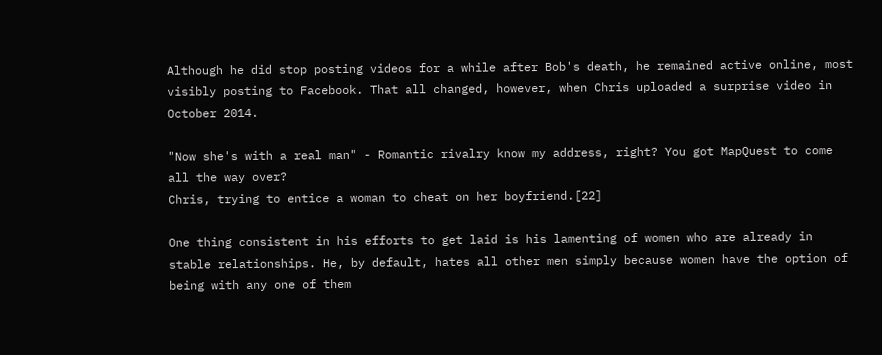Although he did stop posting videos for a while after Bob's death, he remained active online, most visibly posting to Facebook. That all changed, however, when Chris uploaded a surprise video in October 2014.

"Now she's with a real man" - Romantic rivalry know my address, right? You got MapQuest to come all the way over?
Chris, trying to entice a woman to cheat on her boyfriend.[22]

One thing consistent in his efforts to get laid is his lamenting of women who are already in stable relationships. He, by default, hates all other men simply because women have the option of being with any one of them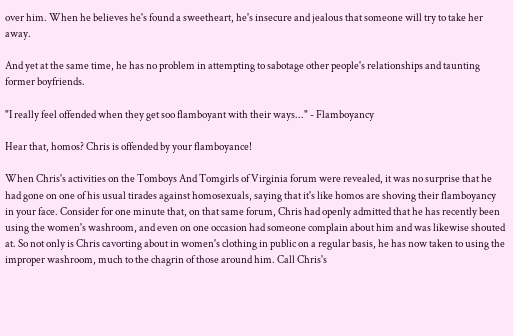over him. When he believes he's found a sweetheart, he's insecure and jealous that someone will try to take her away.

And yet at the same time, he has no problem in attempting to sabotage other people's relationships and taunting former boyfriends.

"I really feel offended when they get soo flamboyant with their ways..." - Flamboyancy

Hear that, homos? Chris is offended by your flamboyance!

When Chris's activities on the Tomboys And Tomgirls of Virginia forum were revealed, it was no surprise that he had gone on one of his usual tirades against homosexuals, saying that it's like homos are shoving their flamboyancy in your face. Consider for one minute that, on that same forum, Chris had openly admitted that he has recently been using the women's washroom, and even on one occasion had someone complain about him and was likewise shouted at. So not only is Chris cavorting about in women's clothing in public on a regular basis, he has now taken to using the improper washroom, much to the chagrin of those around him. Call Chris's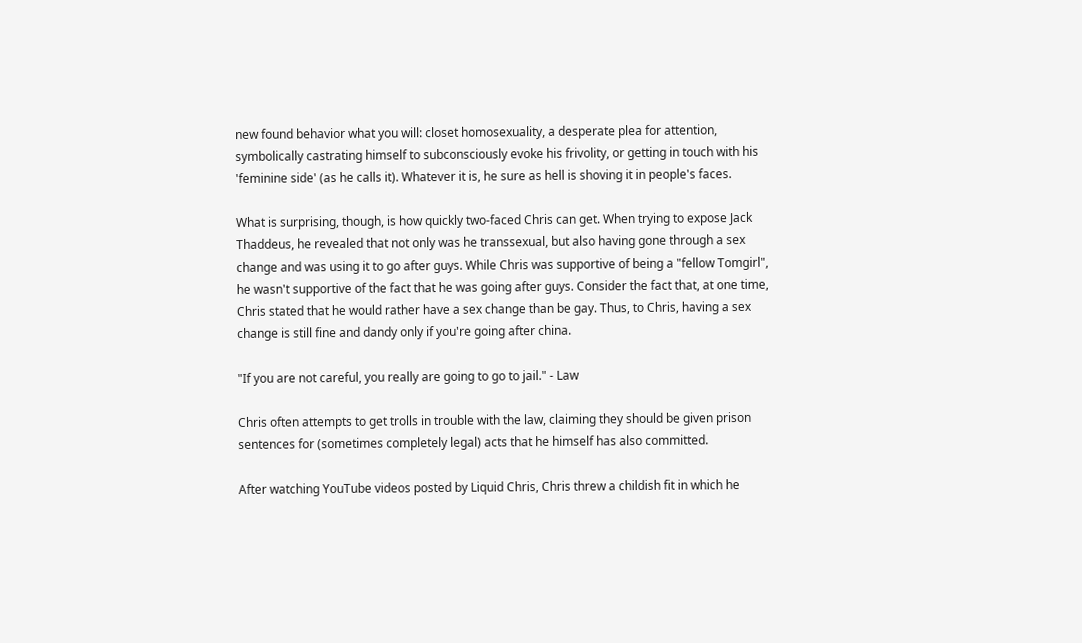new found behavior what you will: closet homosexuality, a desperate plea for attention, symbolically castrating himself to subconsciously evoke his frivolity, or getting in touch with his 'feminine side' (as he calls it). Whatever it is, he sure as hell is shoving it in people's faces.

What is surprising, though, is how quickly two-faced Chris can get. When trying to expose Jack Thaddeus, he revealed that not only was he transsexual, but also having gone through a sex change and was using it to go after guys. While Chris was supportive of being a "fellow Tomgirl", he wasn't supportive of the fact that he was going after guys. Consider the fact that, at one time, Chris stated that he would rather have a sex change than be gay. Thus, to Chris, having a sex change is still fine and dandy only if you're going after china.

"If you are not careful, you really are going to go to jail." - Law

Chris often attempts to get trolls in trouble with the law, claiming they should be given prison sentences for (sometimes completely legal) acts that he himself has also committed.

After watching YouTube videos posted by Liquid Chris, Chris threw a childish fit in which he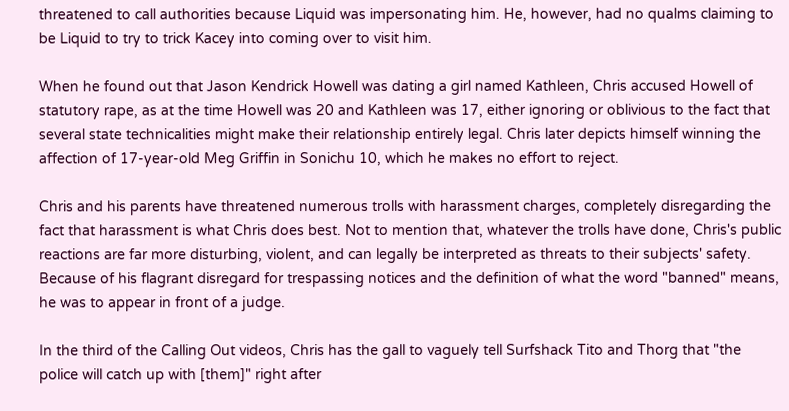threatened to call authorities because Liquid was impersonating him. He, however, had no qualms claiming to be Liquid to try to trick Kacey into coming over to visit him.

When he found out that Jason Kendrick Howell was dating a girl named Kathleen, Chris accused Howell of statutory rape, as at the time Howell was 20 and Kathleen was 17, either ignoring or oblivious to the fact that several state technicalities might make their relationship entirely legal. Chris later depicts himself winning the affection of 17-year-old Meg Griffin in Sonichu 10, which he makes no effort to reject.

Chris and his parents have threatened numerous trolls with harassment charges, completely disregarding the fact that harassment is what Chris does best. Not to mention that, whatever the trolls have done, Chris's public reactions are far more disturbing, violent, and can legally be interpreted as threats to their subjects' safety. Because of his flagrant disregard for trespassing notices and the definition of what the word "banned" means, he was to appear in front of a judge.

In the third of the Calling Out videos, Chris has the gall to vaguely tell Surfshack Tito and Thorg that "the police will catch up with [them]" right after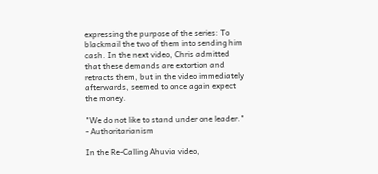expressing the purpose of the series: To blackmail the two of them into sending him cash. In the next video, Chris admitted that these demands are extortion and retracts them, but in the video immediately afterwards, seemed to once again expect the money.

"We do not like to stand under one leader." - Authoritarianism

In the Re-Calling Ahuvia video,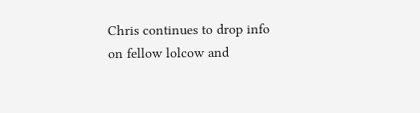Chris continues to drop info on fellow lolcow and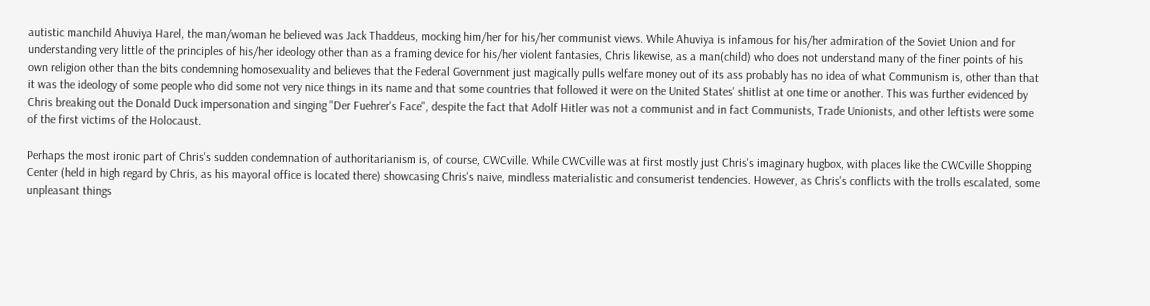autistic manchild Ahuviya Harel, the man/woman he believed was Jack Thaddeus, mocking him/her for his/her communist views. While Ahuviya is infamous for his/her admiration of the Soviet Union and for understanding very little of the principles of his/her ideology other than as a framing device for his/her violent fantasies, Chris likewise, as a man(child) who does not understand many of the finer points of his own religion other than the bits condemning homosexuality and believes that the Federal Government just magically pulls welfare money out of its ass probably has no idea of what Communism is, other than that it was the ideology of some people who did some not very nice things in its name and that some countries that followed it were on the United States' shitlist at one time or another. This was further evidenced by Chris breaking out the Donald Duck impersonation and singing "Der Fuehrer's Face", despite the fact that Adolf Hitler was not a communist and in fact Communists, Trade Unionists, and other leftists were some of the first victims of the Holocaust.

Perhaps the most ironic part of Chris's sudden condemnation of authoritarianism is, of course, CWCville. While CWCville was at first mostly just Chris's imaginary hugbox, with places like the CWCville Shopping Center (held in high regard by Chris, as his mayoral office is located there) showcasing Chris's naive, mindless materialistic and consumerist tendencies. However, as Chris's conflicts with the trolls escalated, some unpleasant things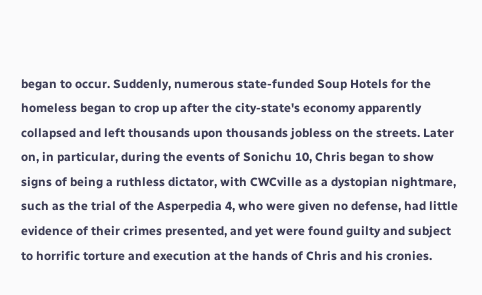began to occur. Suddenly, numerous state-funded Soup Hotels for the homeless began to crop up after the city-state's economy apparently collapsed and left thousands upon thousands jobless on the streets. Later on, in particular, during the events of Sonichu 10, Chris began to show signs of being a ruthless dictator, with CWCville as a dystopian nightmare, such as the trial of the Asperpedia 4, who were given no defense, had little evidence of their crimes presented, and yet were found guilty and subject to horrific torture and execution at the hands of Chris and his cronies.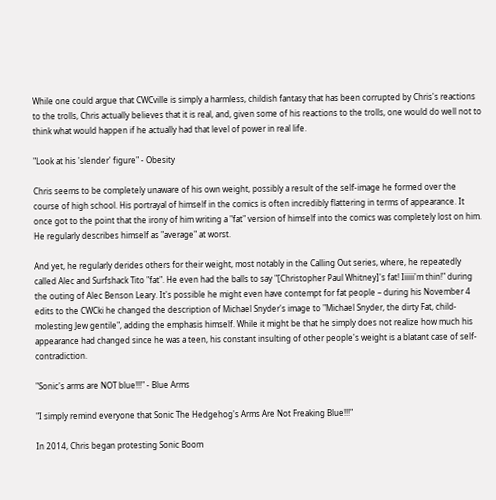While one could argue that CWCville is simply a harmless, childish fantasy that has been corrupted by Chris's reactions to the trolls, Chris actually believes that it is real, and, given some of his reactions to the trolls, one would do well not to think what would happen if he actually had that level of power in real life.

"Look at his 'slender' figure" - Obesity

Chris seems to be completely unaware of his own weight, possibly a result of the self-image he formed over the course of high school. His portrayal of himself in the comics is often incredibly flattering in terms of appearance. It once got to the point that the irony of him writing a "fat" version of himself into the comics was completely lost on him. He regularly describes himself as "average" at worst.

And yet, he regularly derides others for their weight, most notably in the Calling Out series, where, he repeatedly called Alec and Surfshack Tito "fat". He even had the balls to say "[Christopher Paul Whitney]'s fat! Iiiiii'm thin!" during the outing of Alec Benson Leary. It's possible he might even have contempt for fat people – during his November 4 edits to the CWCki he changed the description of Michael Snyder's image to "Michael Snyder, the dirty Fat, child-molesting Jew gentile", adding the emphasis himself. While it might be that he simply does not realize how much his appearance had changed since he was a teen, his constant insulting of other people's weight is a blatant case of self-contradiction.

"Sonic's arms are NOT blue!!!" - Blue Arms

"I simply remind everyone that Sonic The Hedgehog's Arms Are Not Freaking Blue!!!"

In 2014, Chris began protesting Sonic Boom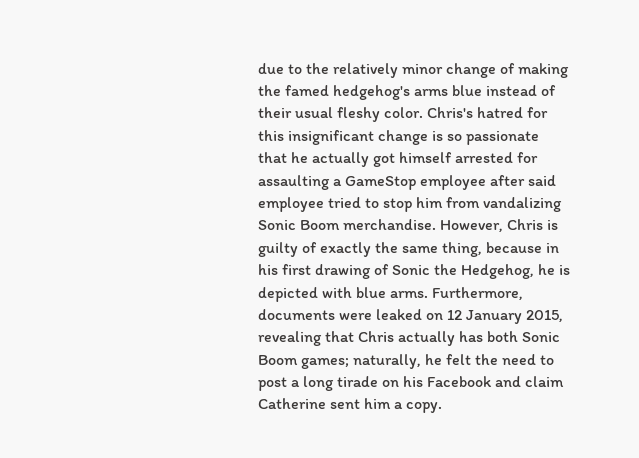due to the relatively minor change of making the famed hedgehog's arms blue instead of their usual fleshy color. Chris's hatred for this insignificant change is so passionate that he actually got himself arrested for assaulting a GameStop employee after said employee tried to stop him from vandalizing Sonic Boom merchandise. However, Chris is guilty of exactly the same thing, because in his first drawing of Sonic the Hedgehog, he is depicted with blue arms. Furthermore, documents were leaked on 12 January 2015, revealing that Chris actually has both Sonic Boom games; naturally, he felt the need to post a long tirade on his Facebook and claim Catherine sent him a copy.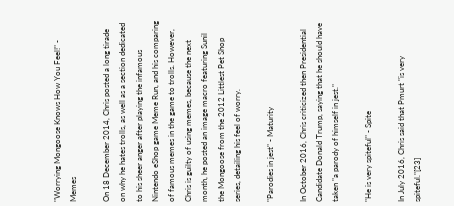"Worrying Mongoose Knows How You Feel!" - Memes

On 18 December 2014, Chris posted a long tirade on why he hates trolls, as well as a section dedicated to his sheer anger after playing the infamous Nintendo eShop game Meme Run, and his comparing of famous memes in the game to trolls. However, Chris is guilty of using memes, because the next month, he posted an image macro featuring Sunil the Mongoose from the 2012 Littlest Pet Shop series, detailing his feel of worry.

"Parodies in jest" - Maturity

In October 2016, Chris criticized then Presidential Candidate Donald Trump, saying that he should have taken "a parody of himself in jest."

"He is very spiteful" - Spite

In July 2016, Chris said that Pmurt "is very spiteful."[23]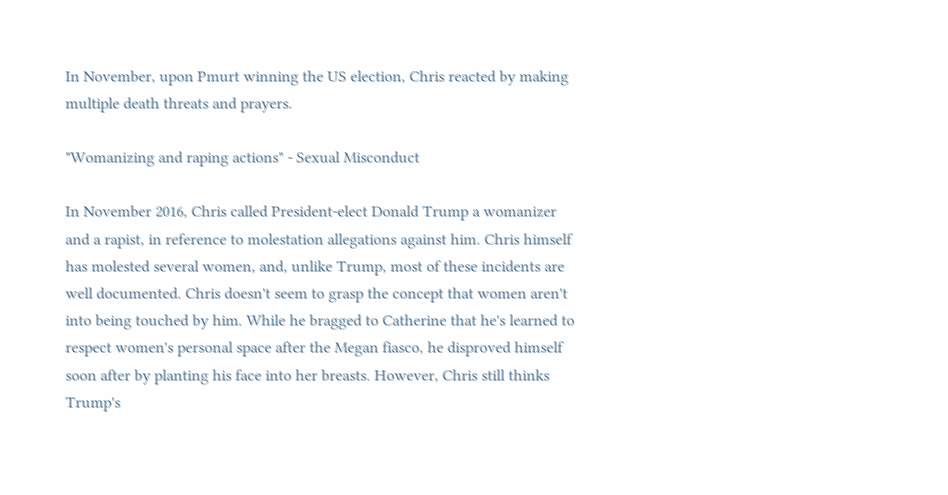In November, upon Pmurt winning the US election, Chris reacted by making multiple death threats and prayers.

"Womanizing and raping actions" - Sexual Misconduct

In November 2016, Chris called President-elect Donald Trump a womanizer and a rapist, in reference to molestation allegations against him. Chris himself has molested several women, and, unlike Trump, most of these incidents are well documented. Chris doesn't seem to grasp the concept that women aren't into being touched by him. While he bragged to Catherine that he's learned to respect women's personal space after the Megan fiasco, he disproved himself soon after by planting his face into her breasts. However, Chris still thinks Trump's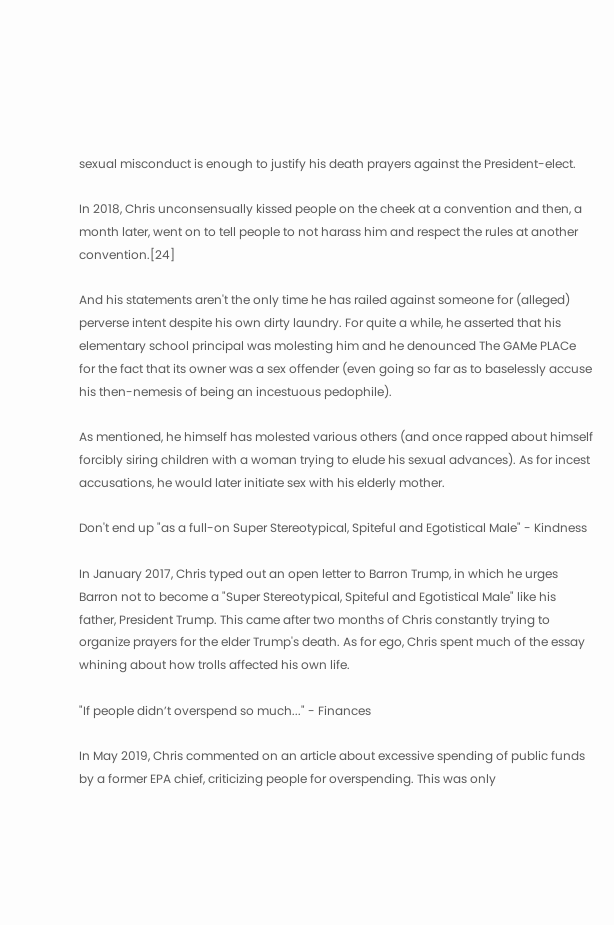sexual misconduct is enough to justify his death prayers against the President-elect.

In 2018, Chris unconsensually kissed people on the cheek at a convention and then, a month later, went on to tell people to not harass him and respect the rules at another convention.[24]

And his statements aren't the only time he has railed against someone for (alleged) perverse intent despite his own dirty laundry. For quite a while, he asserted that his elementary school principal was molesting him and he denounced The GAMe PLACe for the fact that its owner was a sex offender (even going so far as to baselessly accuse his then-nemesis of being an incestuous pedophile).

As mentioned, he himself has molested various others (and once rapped about himself forcibly siring children with a woman trying to elude his sexual advances). As for incest accusations, he would later initiate sex with his elderly mother.

Don't end up "as a full-on Super Stereotypical, Spiteful and Egotistical Male" - Kindness

In January 2017, Chris typed out an open letter to Barron Trump, in which he urges Barron not to become a "Super Stereotypical, Spiteful and Egotistical Male" like his father, President Trump. This came after two months of Chris constantly trying to organize prayers for the elder Trump's death. As for ego, Chris spent much of the essay whining about how trolls affected his own life.

"If people didn’t overspend so much..." - Finances

In May 2019, Chris commented on an article about excessive spending of public funds by a former EPA chief, criticizing people for overspending. This was only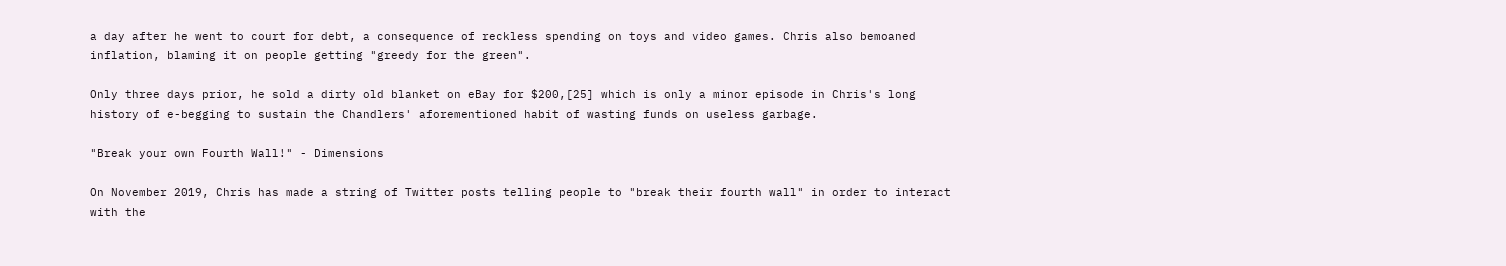a day after he went to court for debt, a consequence of reckless spending on toys and video games. Chris also bemoaned inflation, blaming it on people getting "greedy for the green".

Only three days prior, he sold a dirty old blanket on eBay for $200,[25] which is only a minor episode in Chris's long history of e-begging to sustain the Chandlers' aforementioned habit of wasting funds on useless garbage.

"Break your own Fourth Wall!" - Dimensions

On November 2019, Chris has made a string of Twitter posts telling people to "break their fourth wall" in order to interact with the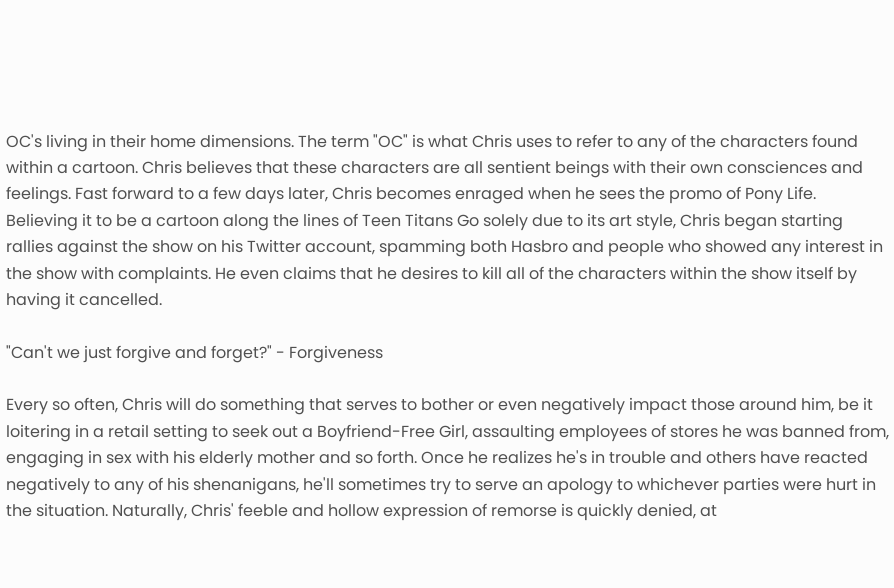OC's living in their home dimensions. The term "OC" is what Chris uses to refer to any of the characters found within a cartoon. Chris believes that these characters are all sentient beings with their own consciences and feelings. Fast forward to a few days later, Chris becomes enraged when he sees the promo of Pony Life. Believing it to be a cartoon along the lines of Teen Titans Go solely due to its art style, Chris began starting rallies against the show on his Twitter account, spamming both Hasbro and people who showed any interest in the show with complaints. He even claims that he desires to kill all of the characters within the show itself by having it cancelled.

"Can't we just forgive and forget?" - Forgiveness

Every so often, Chris will do something that serves to bother or even negatively impact those around him, be it loitering in a retail setting to seek out a Boyfriend-Free Girl, assaulting employees of stores he was banned from, engaging in sex with his elderly mother and so forth. Once he realizes he's in trouble and others have reacted negatively to any of his shenanigans, he'll sometimes try to serve an apology to whichever parties were hurt in the situation. Naturally, Chris' feeble and hollow expression of remorse is quickly denied, at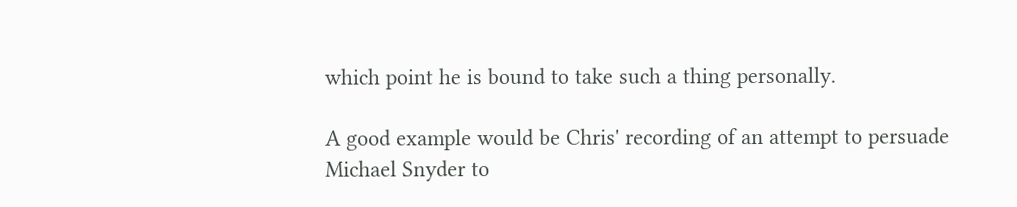which point he is bound to take such a thing personally.

A good example would be Chris' recording of an attempt to persuade Michael Snyder to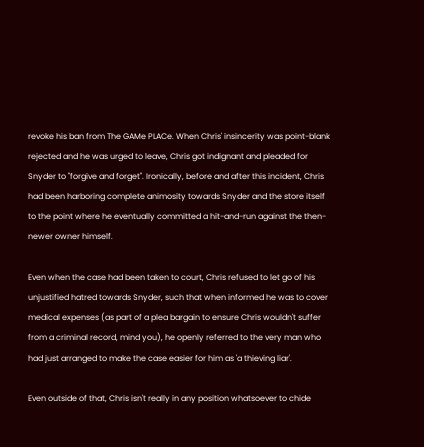revoke his ban from The GAMe PLACe. When Chris' insincerity was point-blank rejected and he was urged to leave, Chris got indignant and pleaded for Snyder to "forgive and forget". Ironically, before and after this incident, Chris had been harboring complete animosity towards Snyder and the store itself to the point where he eventually committed a hit-and-run against the then-newer owner himself.

Even when the case had been taken to court, Chris refused to let go of his unjustified hatred towards Snyder, such that when informed he was to cover medical expenses (as part of a plea bargain to ensure Chris wouldn't suffer from a criminal record, mind you), he openly referred to the very man who had just arranged to make the case easier for him as 'a thieving liar'.

Even outside of that, Chris isn't really in any position whatsoever to chide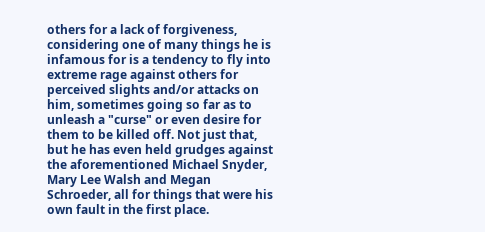others for a lack of forgiveness, considering one of many things he is infamous for is a tendency to fly into extreme rage against others for perceived slights and/or attacks on him, sometimes going so far as to unleash a "curse" or even desire for them to be killed off. Not just that, but he has even held grudges against the aforementioned Michael Snyder, Mary Lee Walsh and Megan Schroeder, all for things that were his own fault in the first place.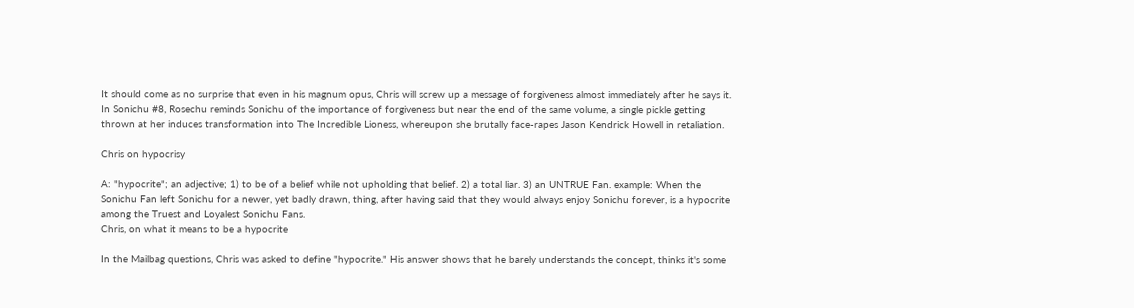It should come as no surprise that even in his magnum opus, Chris will screw up a message of forgiveness almost immediately after he says it. In Sonichu #8, Rosechu reminds Sonichu of the importance of forgiveness but near the end of the same volume, a single pickle getting thrown at her induces transformation into The Incredible Lioness, whereupon she brutally face-rapes Jason Kendrick Howell in retaliation.

Chris on hypocrisy

A: "hypocrite"; an adjective; 1) to be of a belief while not upholding that belief. 2) a total liar. 3) an UNTRUE Fan. example: When the Sonichu Fan left Sonichu for a newer, yet badly drawn, thing, after having said that they would always enjoy Sonichu forever, is a hypocrite among the Truest and Loyalest Sonichu Fans.
Chris, on what it means to be a hypocrite

In the Mailbag questions, Chris was asked to define "hypocrite." His answer shows that he barely understands the concept, thinks it's some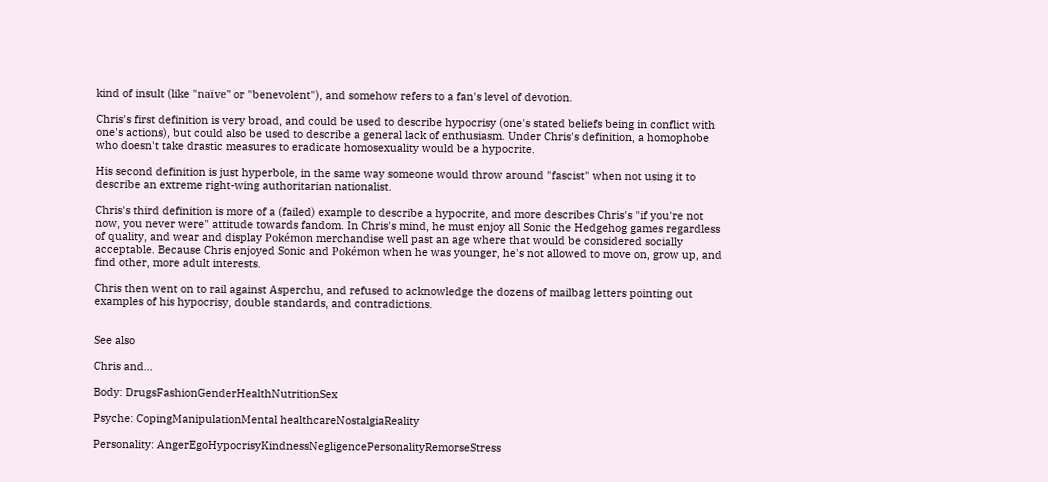kind of insult (like "naïve" or "benevolent"), and somehow refers to a fan's level of devotion.

Chris's first definition is very broad, and could be used to describe hypocrisy (one's stated beliefs being in conflict with one's actions), but could also be used to describe a general lack of enthusiasm. Under Chris's definition, a homophobe who doesn't take drastic measures to eradicate homosexuality would be a hypocrite.

His second definition is just hyperbole, in the same way someone would throw around "fascist" when not using it to describe an extreme right-wing authoritarian nationalist.

Chris's third definition is more of a (failed) example to describe a hypocrite, and more describes Chris's "if you're not now, you never were" attitude towards fandom. In Chris's mind, he must enjoy all Sonic the Hedgehog games regardless of quality, and wear and display Pokémon merchandise well past an age where that would be considered socially acceptable. Because Chris enjoyed Sonic and Pokémon when he was younger, he's not allowed to move on, grow up, and find other, more adult interests.

Chris then went on to rail against Asperchu, and refused to acknowledge the dozens of mailbag letters pointing out examples of his hypocrisy, double standards, and contradictions.


See also

Chris and...

Body: DrugsFashionGenderHealthNutritionSex

Psyche: CopingManipulationMental healthcareNostalgiaReality

Personality: AngerEgoHypocrisyKindnessNegligencePersonalityRemorseStress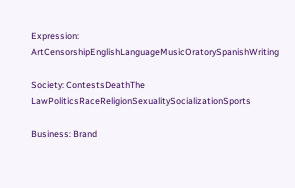Expression: ArtCensorshipEnglishLanguageMusicOratorySpanishWriting

Society: ContestsDeathThe LawPoliticsRaceReligionSexualitySocializationSports

Business: Brand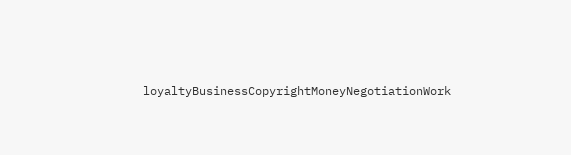loyaltyBusinessCopyrightMoneyNegotiationWork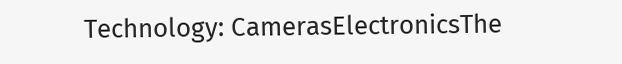Technology: CamerasElectronicsThe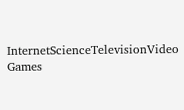InternetScienceTelevisionVideo Games